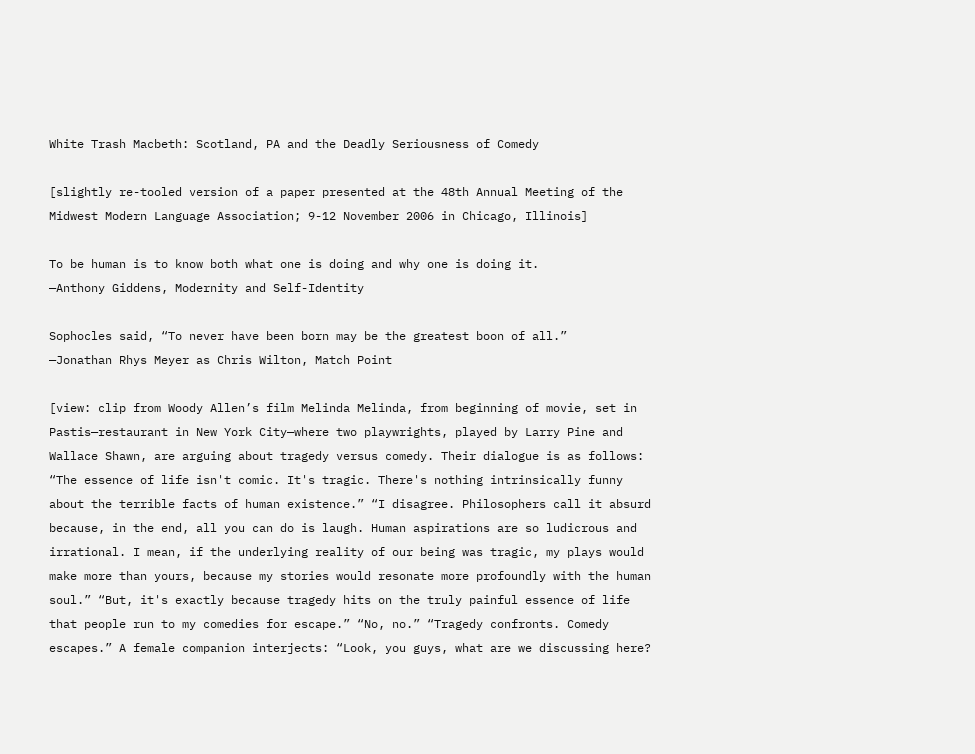White Trash Macbeth: Scotland, PA and the Deadly Seriousness of Comedy

[slightly re-tooled version of a paper presented at the 48th Annual Meeting of the Midwest Modern Language Association; 9-12 November 2006 in Chicago, Illinois]

To be human is to know both what one is doing and why one is doing it.
—Anthony Giddens, Modernity and Self-Identity

Sophocles said, “To never have been born may be the greatest boon of all.”
—Jonathan Rhys Meyer as Chris Wilton, Match Point

[view: clip from Woody Allen’s film Melinda Melinda, from beginning of movie, set in Pastis—restaurant in New York City—where two playwrights, played by Larry Pine and Wallace Shawn, are arguing about tragedy versus comedy. Their dialogue is as follows: “The essence of life isn't comic. It's tragic. There's nothing intrinsically funny about the terrible facts of human existence.” “I disagree. Philosophers call it absurd because, in the end, all you can do is laugh. Human aspirations are so ludicrous and irrational. I mean, if the underlying reality of our being was tragic, my plays would make more than yours, because my stories would resonate more profoundly with the human soul.” “But, it's exactly because tragedy hits on the truly painful essence of life that people run to my comedies for escape.” “No, no.” “Tragedy confronts. Comedy escapes.” A female companion interjects: “Look, you guys, what are we discussing here?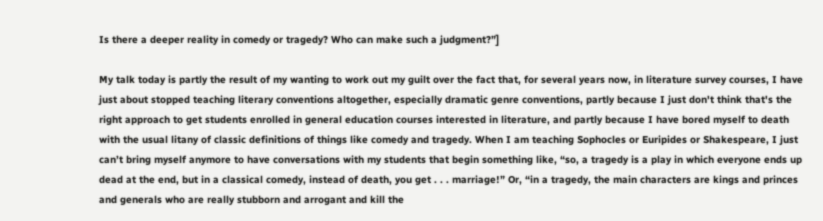Is there a deeper reality in comedy or tragedy? Who can make such a judgment?”]

My talk today is partly the result of my wanting to work out my guilt over the fact that, for several years now, in literature survey courses, I have just about stopped teaching literary conventions altogether, especially dramatic genre conventions, partly because I just don't think that's the right approach to get students enrolled in general education courses interested in literature, and partly because I have bored myself to death with the usual litany of classic definitions of things like comedy and tragedy. When I am teaching Sophocles or Euripides or Shakespeare, I just can’t bring myself anymore to have conversations with my students that begin something like, “so, a tragedy is a play in which everyone ends up dead at the end, but in a classical comedy, instead of death, you get . . . marriage!” Or, “in a tragedy, the main characters are kings and princes and generals who are really stubborn and arrogant and kill the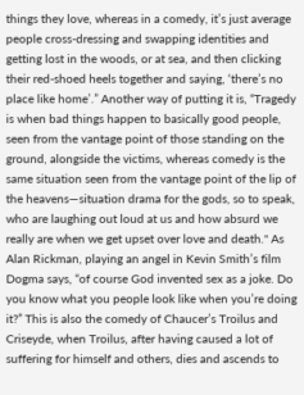things they love, whereas in a comedy, it’s just average people cross-dressing and swapping identities and getting lost in the woods, or at sea, and then clicking their red-shoed heels together and saying, ‘there’s no place like home’.” Another way of putting it is, “Tragedy is when bad things happen to basically good people, seen from the vantage point of those standing on the ground, alongside the victims, whereas comedy is the same situation seen from the vantage point of the lip of the heavens—situation drama for the gods, so to speak, who are laughing out loud at us and how absurd we really are when we get upset over love and death." As Alan Rickman, playing an angel in Kevin Smith’s film Dogma says, “of course God invented sex as a joke. Do you know what you people look like when you’re doing it?” This is also the comedy of Chaucer’s Troilus and Criseyde, when Troilus, after having caused a lot of suffering for himself and others, dies and ascends to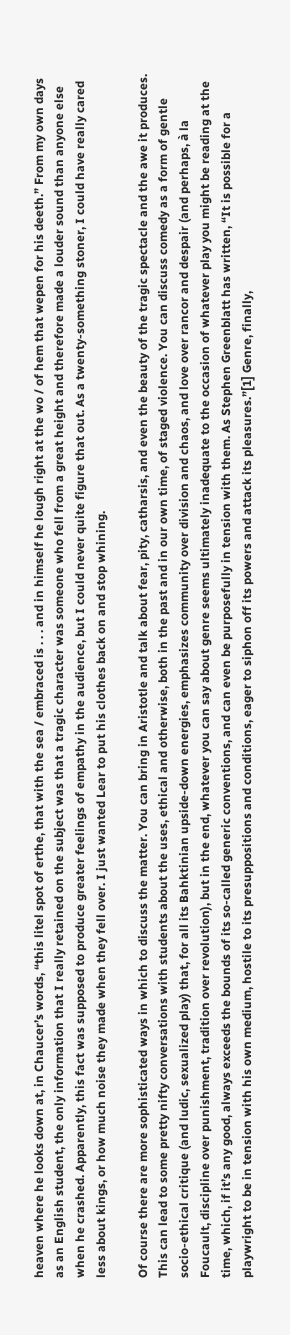heaven where he looks down at, in Chaucer’s words, “this litel spot of erthe, that with the sea / embraced is . . . and in himself he lough right at the wo / of hem that wepen for his deeth.” From my own days as an English student, the only information that I really retained on the subject was that a tragic character was someone who fell from a great height and therefore made a louder sound than anyone else when he crashed. Apparently, this fact was supposed to produce greater feelings of empathy in the audience, but I could never quite figure that out. As a twenty-something stoner, I could have really cared less about kings, or how much noise they made when they fell over. I just wanted Lear to put his clothes back on and stop whining.

Of course there are more sophisticated ways in which to discuss the matter. You can bring in Aristotle and talk about fear, pity, catharsis, and even the beauty of the tragic spectacle and the awe it produces. This can lead to some pretty nifty conversations with students about the uses, ethical and otherwise, both in the past and in our own time, of staged violence. You can discuss comedy as a form of gentle socio-ethical critique (and ludic, sexualized play) that, for all its Bahktinian upside-down energies, emphasizes community over division and chaos, and love over rancor and despair (and perhaps, à la Foucault, discipline over punishment, tradition over revolution), but in the end, whatever you can say about genre seems ultimately inadequate to the occasion of whatever play you might be reading at the time, which, if it’s any good, always exceeds the bounds of its so-called generic conventions, and can even be purposefully in tension with them. As Stephen Greenblatt has written, “It is possible for a playwright to be in tension with his own medium, hostile to its presuppositions and conditions, eager to siphon off its powers and attack its pleasures.”[1] Genre, finally,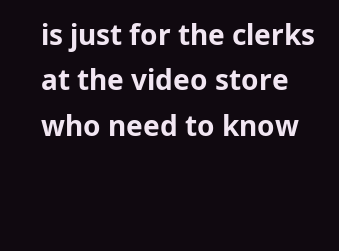is just for the clerks at the video store who need to know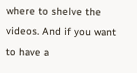where to shelve the videos. And if you want to have a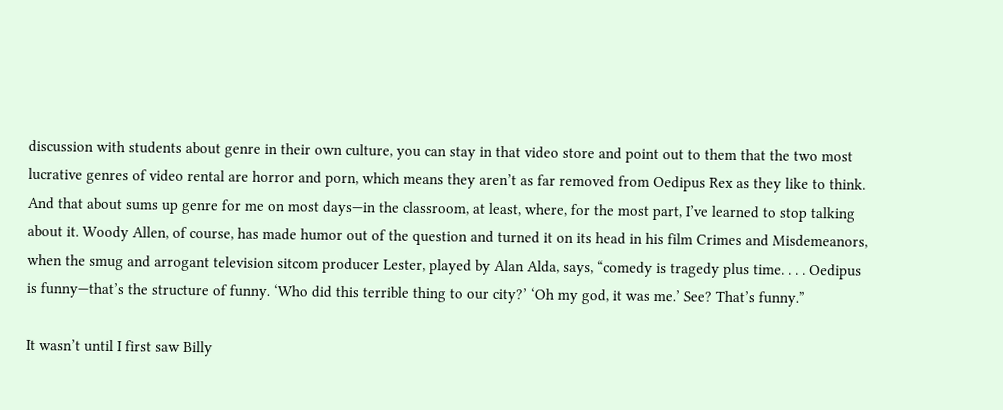discussion with students about genre in their own culture, you can stay in that video store and point out to them that the two most lucrative genres of video rental are horror and porn, which means they aren’t as far removed from Oedipus Rex as they like to think. And that about sums up genre for me on most days—in the classroom, at least, where, for the most part, I’ve learned to stop talking about it. Woody Allen, of course, has made humor out of the question and turned it on its head in his film Crimes and Misdemeanors, when the smug and arrogant television sitcom producer Lester, played by Alan Alda, says, “comedy is tragedy plus time. . . . Oedipus is funny—that’s the structure of funny. ‘Who did this terrible thing to our city?’ ‘Oh my god, it was me.’ See? That’s funny.”

It wasn’t until I first saw Billy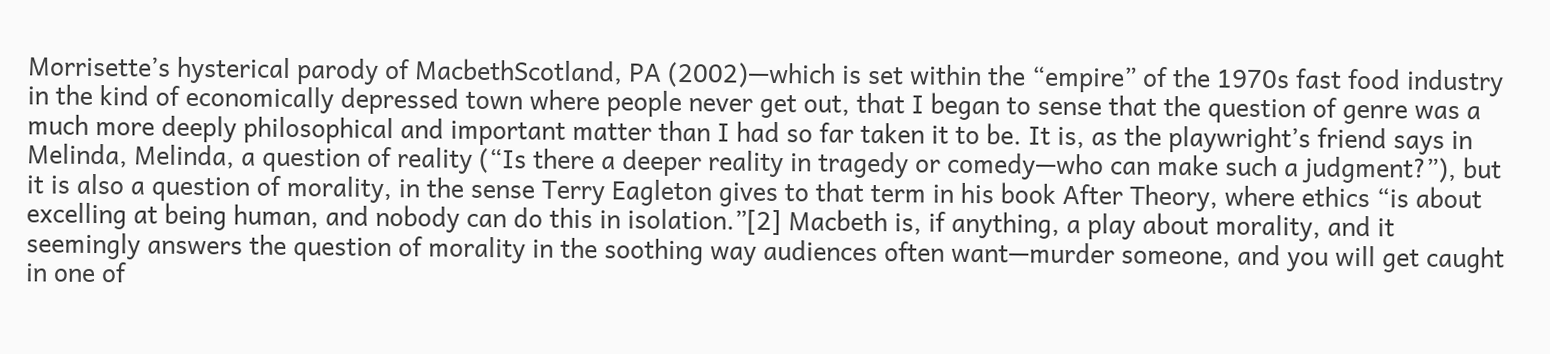Morrisette’s hysterical parody of MacbethScotland, PA (2002)—which is set within the “empire” of the 1970s fast food industry in the kind of economically depressed town where people never get out, that I began to sense that the question of genre was a much more deeply philosophical and important matter than I had so far taken it to be. It is, as the playwright’s friend says in Melinda, Melinda, a question of reality (“Is there a deeper reality in tragedy or comedy—who can make such a judgment?”), but it is also a question of morality, in the sense Terry Eagleton gives to that term in his book After Theory, where ethics “is about excelling at being human, and nobody can do this in isolation.”[2] Macbeth is, if anything, a play about morality, and it seemingly answers the question of morality in the soothing way audiences often want—murder someone, and you will get caught in one of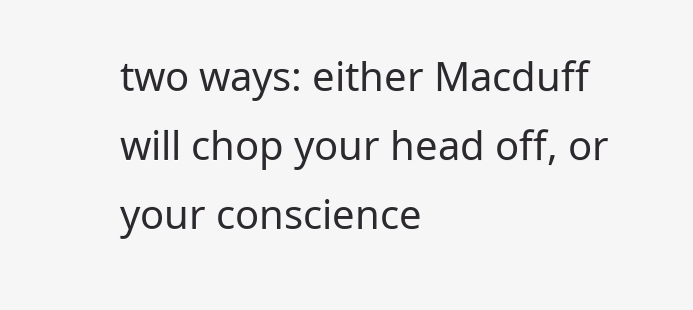two ways: either Macduff will chop your head off, or your conscience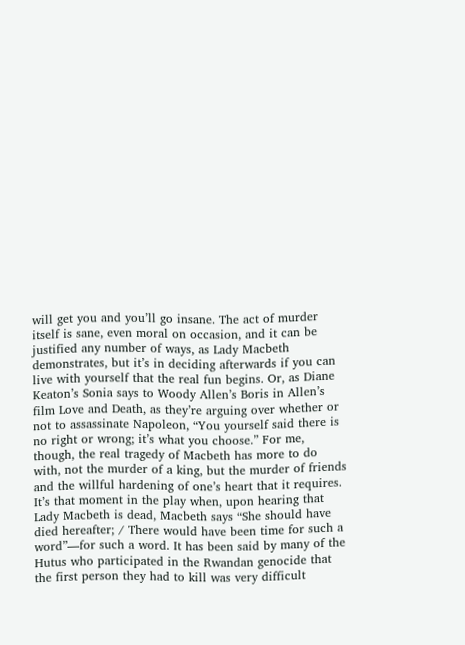will get you and you’ll go insane. The act of murder itself is sane, even moral on occasion, and it can be justified any number of ways, as Lady Macbeth demonstrates, but it’s in deciding afterwards if you can live with yourself that the real fun begins. Or, as Diane Keaton’s Sonia says to Woody Allen’s Boris in Allen’s film Love and Death, as they’re arguing over whether or not to assassinate Napoleon, “You yourself said there is no right or wrong; it’s what you choose.” For me, though, the real tragedy of Macbeth has more to do with, not the murder of a king, but the murder of friends and the willful hardening of one’s heart that it requires. It’s that moment in the play when, upon hearing that Lady Macbeth is dead, Macbeth says “She should have died hereafter; / There would have been time for such a word”—for such a word. It has been said by many of the Hutus who participated in the Rwandan genocide that the first person they had to kill was very difficult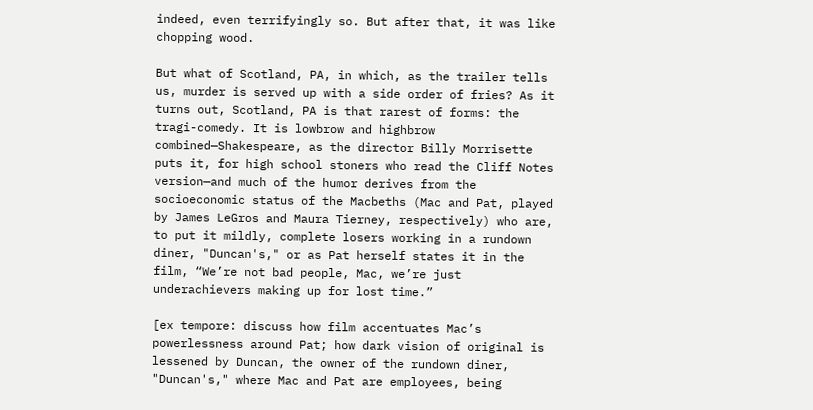indeed, even terrifyingly so. But after that, it was like chopping wood.

But what of Scotland, PA, in which, as the trailer tells us, murder is served up with a side order of fries? As it turns out, Scotland, PA is that rarest of forms: the tragi-comedy. It is lowbrow and highbrow combined—Shakespeare, as the director Billy Morrisette puts it, for high school stoners who read the Cliff Notes version—and much of the humor derives from the socioeconomic status of the Macbeths (Mac and Pat, played by James LeGros and Maura Tierney, respectively) who are, to put it mildly, complete losers working in a rundown diner, "Duncan's," or as Pat herself states it in the film, “We’re not bad people, Mac, we’re just underachievers making up for lost time.”

[ex tempore: discuss how film accentuates Mac’s powerlessness around Pat; how dark vision of original is lessened by Duncan, the owner of the rundown diner, "Duncan's," where Mac and Pat are employees, being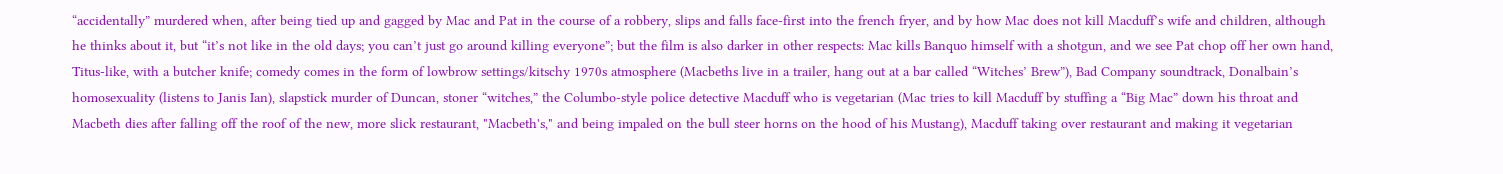“accidentally” murdered when, after being tied up and gagged by Mac and Pat in the course of a robbery, slips and falls face-first into the french fryer, and by how Mac does not kill Macduff’s wife and children, although he thinks about it, but “it’s not like in the old days; you can’t just go around killing everyone”; but the film is also darker in other respects: Mac kills Banquo himself with a shotgun, and we see Pat chop off her own hand, Titus-like, with a butcher knife; comedy comes in the form of lowbrow settings/kitschy 1970s atmosphere (Macbeths live in a trailer, hang out at a bar called “Witches’ Brew”), Bad Company soundtrack, Donalbain’s homosexuality (listens to Janis Ian), slapstick murder of Duncan, stoner “witches,” the Columbo-style police detective Macduff who is vegetarian (Mac tries to kill Macduff by stuffing a “Big Mac” down his throat and Macbeth dies after falling off the roof of the new, more slick restaurant, "Macbeth's," and being impaled on the bull steer horns on the hood of his Mustang), Macduff taking over restaurant and making it vegetarian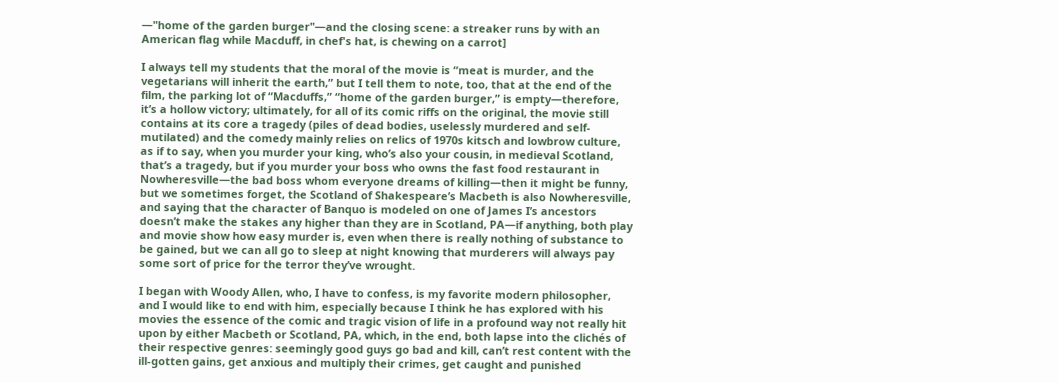—"home of the garden burger"—and the closing scene: a streaker runs by with an American flag while Macduff, in chef's hat, is chewing on a carrot]

I always tell my students that the moral of the movie is “meat is murder, and the vegetarians will inherit the earth,” but I tell them to note, too, that at the end of the film, the parking lot of “Macduffs,” “home of the garden burger,” is empty—therefore, it’s a hollow victory; ultimately, for all of its comic riffs on the original, the movie still contains at its core a tragedy (piles of dead bodies, uselessly murdered and self-mutilated) and the comedy mainly relies on relics of 1970s kitsch and lowbrow culture, as if to say, when you murder your king, who’s also your cousin, in medieval Scotland, that’s a tragedy, but if you murder your boss who owns the fast food restaurant in Nowheresville—the bad boss whom everyone dreams of killing—then it might be funny, but we sometimes forget, the Scotland of Shakespeare’s Macbeth is also Nowheresville, and saying that the character of Banquo is modeled on one of James I’s ancestors doesn’t make the stakes any higher than they are in Scotland, PA—if anything, both play and movie show how easy murder is, even when there is really nothing of substance to be gained, but we can all go to sleep at night knowing that murderers will always pay some sort of price for the terror they’ve wrought.

I began with Woody Allen, who, I have to confess, is my favorite modern philosopher, and I would like to end with him, especially because I think he has explored with his movies the essence of the comic and tragic vision of life in a profound way not really hit upon by either Macbeth or Scotland, PA, which, in the end, both lapse into the clichés of their respective genres: seemingly good guys go bad and kill, can’t rest content with the ill-gotten gains, get anxious and multiply their crimes, get caught and punished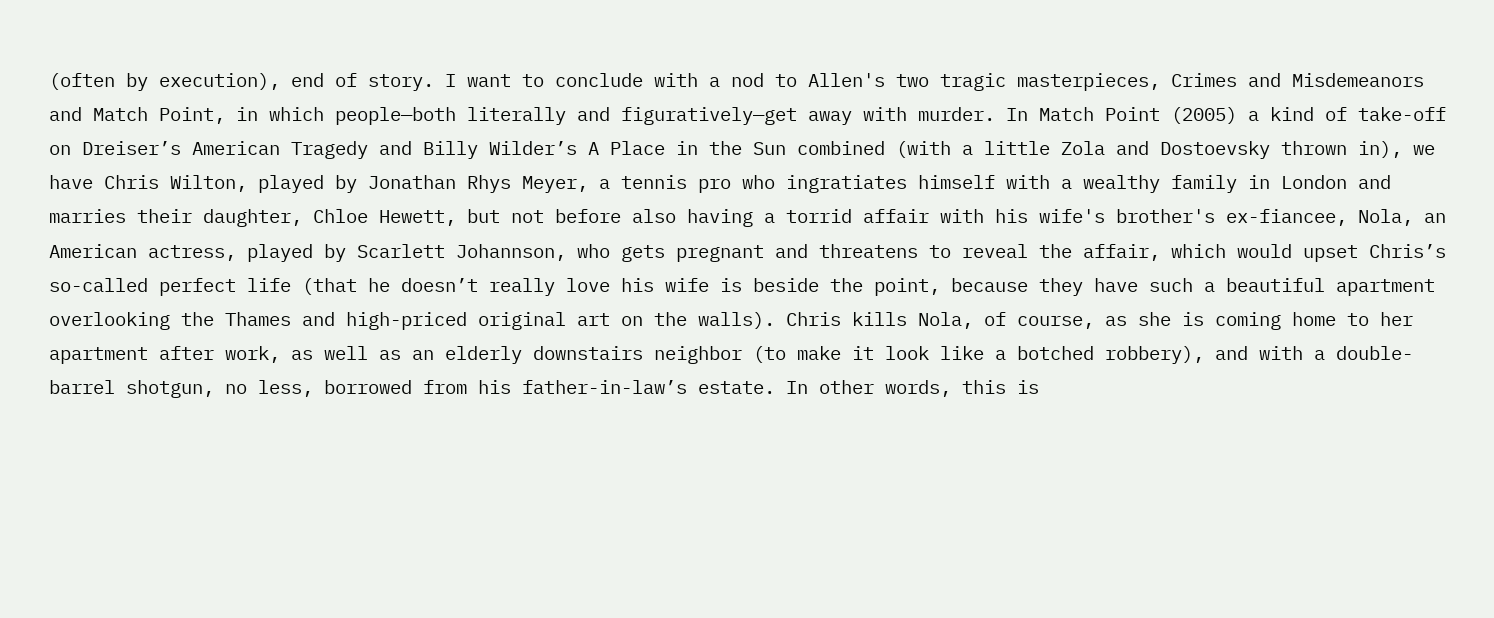(often by execution), end of story. I want to conclude with a nod to Allen's two tragic masterpieces, Crimes and Misdemeanors and Match Point, in which people—both literally and figuratively—get away with murder. In Match Point (2005) a kind of take-off on Dreiser’s American Tragedy and Billy Wilder’s A Place in the Sun combined (with a little Zola and Dostoevsky thrown in), we have Chris Wilton, played by Jonathan Rhys Meyer, a tennis pro who ingratiates himself with a wealthy family in London and marries their daughter, Chloe Hewett, but not before also having a torrid affair with his wife's brother's ex-fiancee, Nola, an American actress, played by Scarlett Johannson, who gets pregnant and threatens to reveal the affair, which would upset Chris’s so-called perfect life (that he doesn’t really love his wife is beside the point, because they have such a beautiful apartment overlooking the Thames and high-priced original art on the walls). Chris kills Nola, of course, as she is coming home to her apartment after work, as well as an elderly downstairs neighbor (to make it look like a botched robbery), and with a double-barrel shotgun, no less, borrowed from his father-in-law’s estate. In other words, this is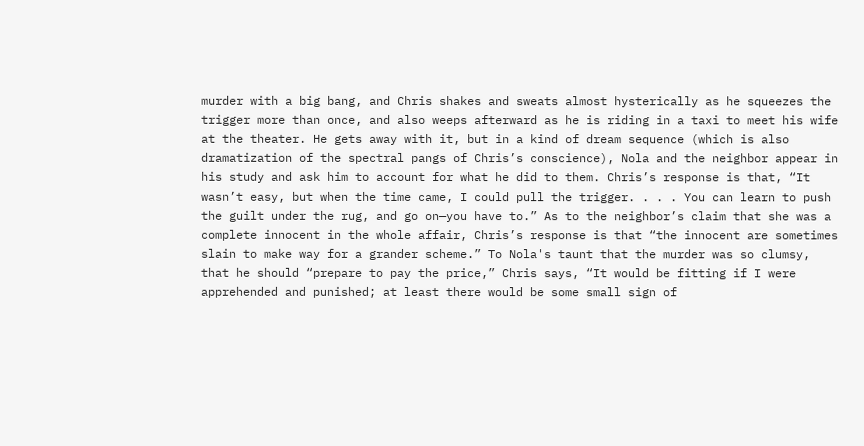murder with a big bang, and Chris shakes and sweats almost hysterically as he squeezes the trigger more than once, and also weeps afterward as he is riding in a taxi to meet his wife at the theater. He gets away with it, but in a kind of dream sequence (which is also dramatization of the spectral pangs of Chris’s conscience), Nola and the neighbor appear in his study and ask him to account for what he did to them. Chris’s response is that, “It wasn’t easy, but when the time came, I could pull the trigger. . . . You can learn to push the guilt under the rug, and go on—you have to.” As to the neighbor’s claim that she was a complete innocent in the whole affair, Chris’s response is that “the innocent are sometimes slain to make way for a grander scheme.” To Nola's taunt that the murder was so clumsy, that he should “prepare to pay the price,” Chris says, “It would be fitting if I were apprehended and punished; at least there would be some small sign of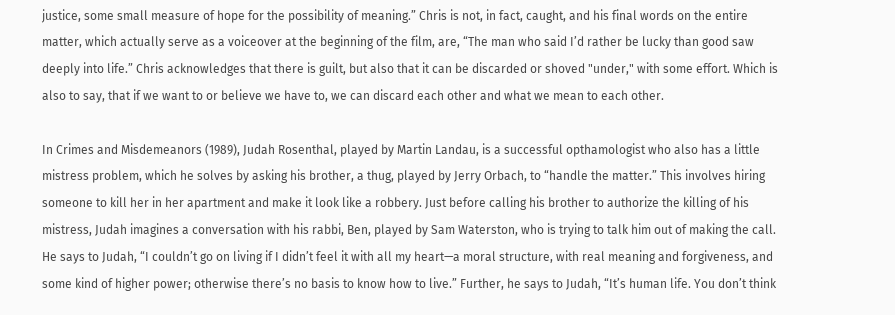justice, some small measure of hope for the possibility of meaning.” Chris is not, in fact, caught, and his final words on the entire matter, which actually serve as a voiceover at the beginning of the film, are, “The man who said I’d rather be lucky than good saw deeply into life.” Chris acknowledges that there is guilt, but also that it can be discarded or shoved "under," with some effort. Which is also to say, that if we want to or believe we have to, we can discard each other and what we mean to each other.

In Crimes and Misdemeanors (1989), Judah Rosenthal, played by Martin Landau, is a successful opthamologist who also has a little mistress problem, which he solves by asking his brother, a thug, played by Jerry Orbach, to “handle the matter.” This involves hiring someone to kill her in her apartment and make it look like a robbery. Just before calling his brother to authorize the killing of his mistress, Judah imagines a conversation with his rabbi, Ben, played by Sam Waterston, who is trying to talk him out of making the call. He says to Judah, “I couldn’t go on living if I didn’t feel it with all my heart—a moral structure, with real meaning and forgiveness, and some kind of higher power; otherwise there’s no basis to know how to live.” Further, he says to Judah, “It’s human life. You don’t think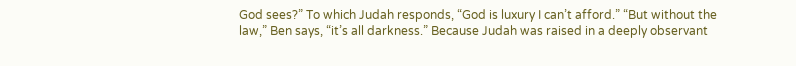God sees?” To which Judah responds, “God is luxury I can’t afford.” “But without the law,” Ben says, “it’s all darkness.” Because Judah was raised in a deeply observant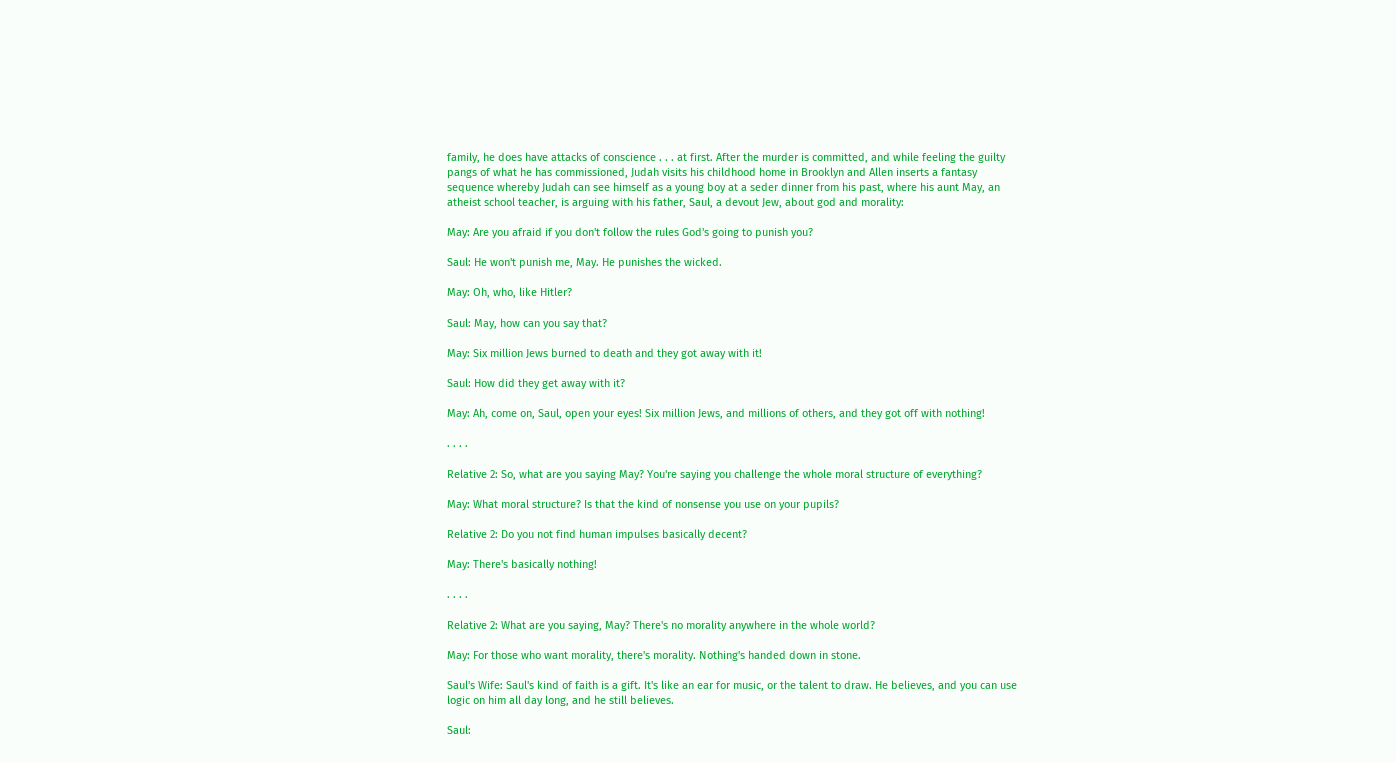family, he does have attacks of conscience . . . at first. After the murder is committed, and while feeling the guilty pangs of what he has commissioned, Judah visits his childhood home in Brooklyn and Allen inserts a fantasy sequence whereby Judah can see himself as a young boy at a seder dinner from his past, where his aunt May, an atheist school teacher, is arguing with his father, Saul, a devout Jew, about god and morality:

May: Are you afraid if you don't follow the rules God's going to punish you?

Saul: He won't punish me, May. He punishes the wicked.

May: Oh, who, like Hitler?

Saul: May, how can you say that?

May: Six million Jews burned to death and they got away with it!

Saul: How did they get away with it?

May: Ah, come on, Saul, open your eyes! Six million Jews, and millions of others, and they got off with nothing!

. . . .

Relative 2: So, what are you saying May? You're saying you challenge the whole moral structure of everything?

May: What moral structure? Is that the kind of nonsense you use on your pupils?

Relative 2: Do you not find human impulses basically decent?

May: There's basically nothing!

. . . .

Relative 2: What are you saying, May? There's no morality anywhere in the whole world?

May: For those who want morality, there's morality. Nothing's handed down in stone.

Saul's Wife: Saul's kind of faith is a gift. It's like an ear for music, or the talent to draw. He believes, and you can use logic on him all day long, and he still believes.

Saul: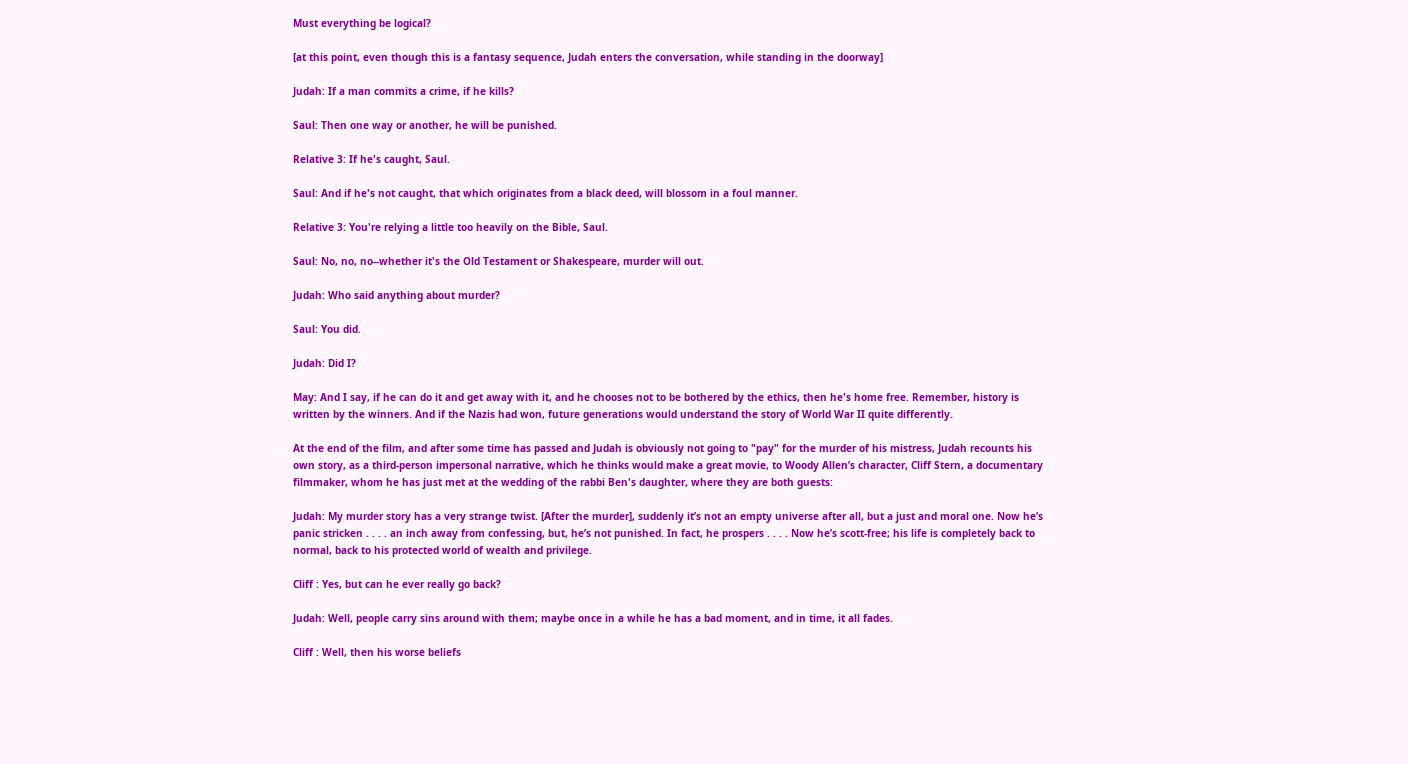Must everything be logical?

[at this point, even though this is a fantasy sequence, Judah enters the conversation, while standing in the doorway]

Judah: If a man commits a crime, if he kills?

Saul: Then one way or another, he will be punished.

Relative 3: If he's caught, Saul.

Saul: And if he's not caught, that which originates from a black deed, will blossom in a foul manner.

Relative 3: You're relying a little too heavily on the Bible, Saul.

Saul: No, no, no--whether it's the Old Testament or Shakespeare, murder will out.

Judah: Who said anything about murder?

Saul: You did.

Judah: Did I?

May: And I say, if he can do it and get away with it, and he chooses not to be bothered by the ethics, then he's home free. Remember, history is written by the winners. And if the Nazis had won, future generations would understand the story of World War II quite differently.

At the end of the film, and after some time has passed and Judah is obviously not going to "pay" for the murder of his mistress, Judah recounts his own story, as a third-person impersonal narrative, which he thinks would make a great movie, to Woody Allen’s character, Cliff Stern, a documentary filmmaker, whom he has just met at the wedding of the rabbi Ben's daughter, where they are both guests:

Judah: My murder story has a very strange twist. [After the murder], suddenly it’s not an empty universe after all, but a just and moral one. Now he’s panic stricken . . . . an inch away from confessing, but, he’s not punished. In fact, he prospers . . . . Now he’s scott-free; his life is completely back to normal, back to his protected world of wealth and privilege.

Cliff : Yes, but can he ever really go back?

Judah: Well, people carry sins around with them; maybe once in a while he has a bad moment, and in time, it all fades.

Cliff : Well, then his worse beliefs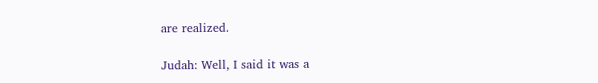are realized.

Judah: Well, I said it was a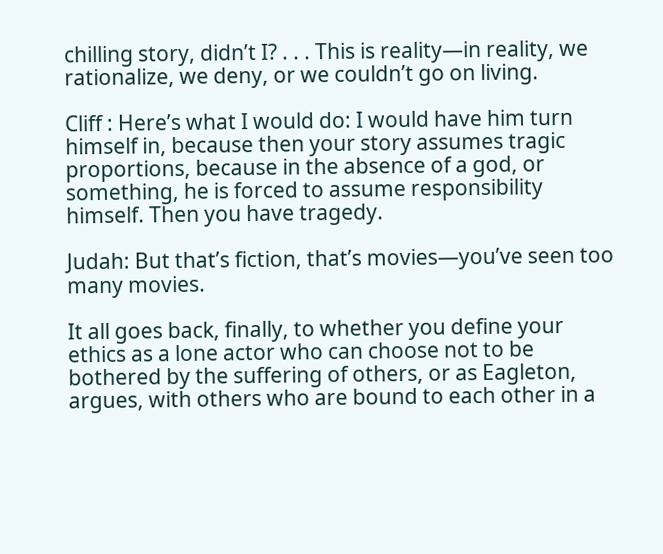chilling story, didn’t I? . . . This is reality—in reality, we rationalize, we deny, or we couldn’t go on living.

Cliff : Here’s what I would do: I would have him turn himself in, because then your story assumes tragic proportions, because in the absence of a god, or something, he is forced to assume responsibility himself. Then you have tragedy.

Judah: But that’s fiction, that’s movies—you’ve seen too many movies.

It all goes back, finally, to whether you define your ethics as a lone actor who can choose not to be bothered by the suffering of others, or as Eagleton, argues, with others who are bound to each other in a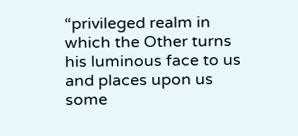“privileged realm in which the Other turns his luminous face to us and places upon us some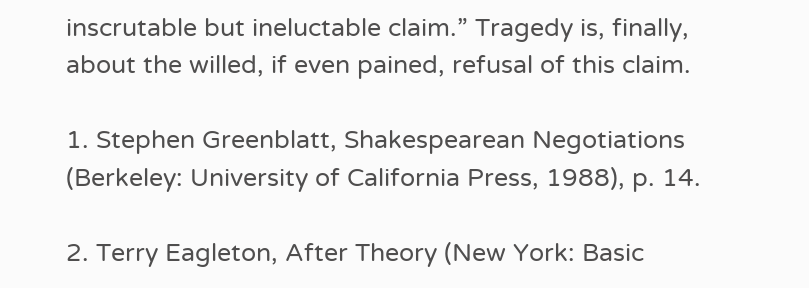inscrutable but ineluctable claim.” Tragedy is, finally, about the willed, if even pained, refusal of this claim.

1. Stephen Greenblatt, Shakespearean Negotiations (Berkeley: University of California Press, 1988), p. 14.

2. Terry Eagleton, After Theory (New York: Basic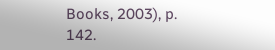Books, 2003), p. 142.